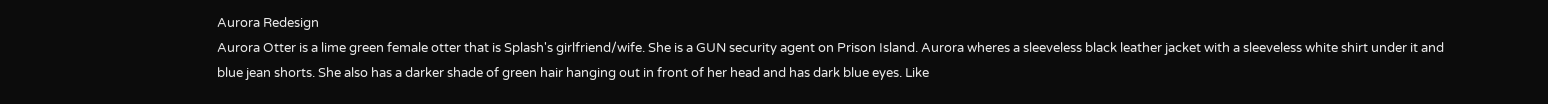Aurora Redesign
Aurora Otter is a lime green female otter that is Splash's girlfriend/wife. She is a GUN security agent on Prison Island. Aurora wheres a sleeveless black leather jacket with a sleeveless white shirt under it and blue jean shorts. She also has a darker shade of green hair hanging out in front of her head and has dark blue eyes. Like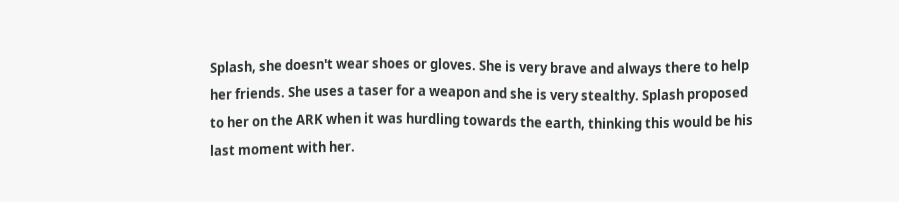Splash, she doesn't wear shoes or gloves. She is very brave and always there to help her friends. She uses a taser for a weapon and she is very stealthy. Splash proposed to her on the ARK when it was hurdling towards the earth, thinking this would be his last moment with her.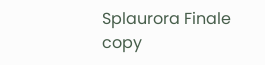Splaurora Finale copy